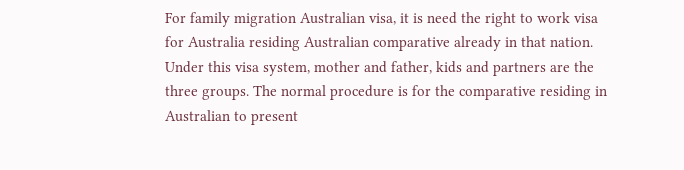For family migration Australian visa, it is need the right to work visa for Australia residing Australian comparative already in that nation. Under this visa system, mother and father, kids and partners are the three groups. The normal procedure is for the comparative residing in Australian to present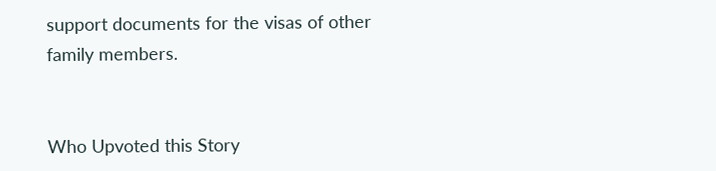support documents for the visas of other family members.


Who Upvoted this Story